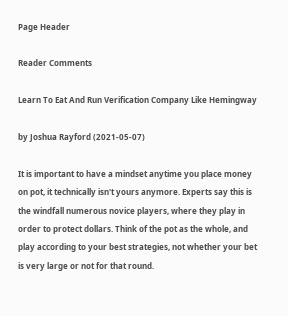Page Header

Reader Comments

Learn To Eat And Run Verification Company Like Hemingway

by Joshua Rayford (2021-05-07)

It is important to have a mindset anytime you place money on pot, it technically isn't yours anymore. Experts say this is the windfall numerous novice players, where they play in order to protect dollars. Think of the pot as the whole, and play according to your best strategies, not whether your bet is very large or not for that round.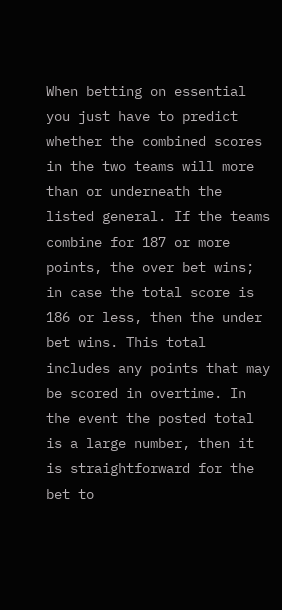When betting on essential you just have to predict whether the combined scores in the two teams will more than or underneath the listed general. If the teams combine for 187 or more points, the over bet wins; in case the total score is 186 or less, then the under bet wins. This total includes any points that may be scored in overtime. In the event the posted total is a large number, then it is straightforward for the bet to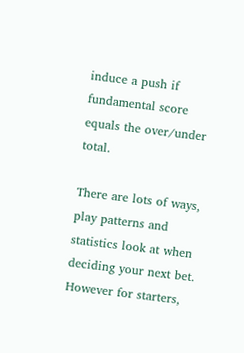induce a push if fundamental score equals the over/under total.

There are lots of ways, play patterns and statistics look at when deciding your next bet. However for starters,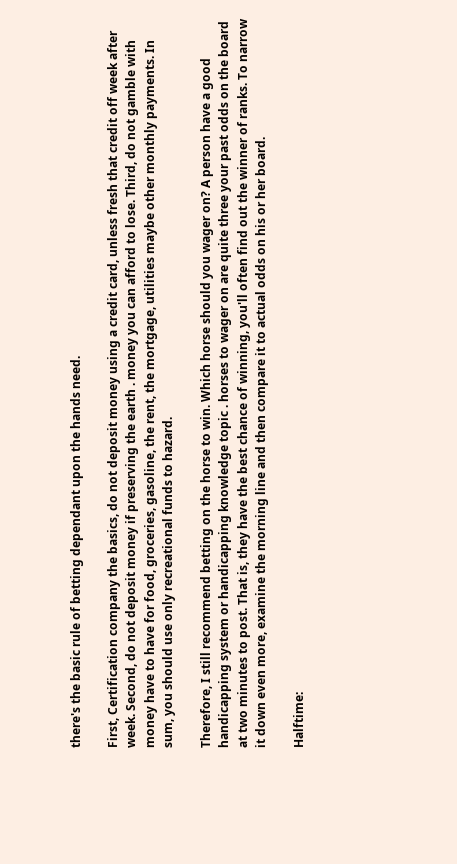there's the basic rule of betting dependant upon the hands need.

First, Certification company the basics, do not deposit money using a credit card, unless fresh that credit off week after week. Second, do not deposit money if preserving the earth . money you can afford to lose. Third, do not gamble with money have to have for food, groceries, gasoline, the rent, the mortgage, utilities maybe other monthly payments. In sum, you should use only recreational funds to hazard.

Therefore, I still recommend betting on the horse to win. Which horse should you wager on? A person have a good handicapping system or handicapping knowledge topic . horses to wager on are quite three your past odds on the board at two minutes to post. That is, they have the best chance of winning, you'll often find out the winner of ranks. To narrow it down even more, examine the morning line and then compare it to actual odds on his or her board.

Halftime: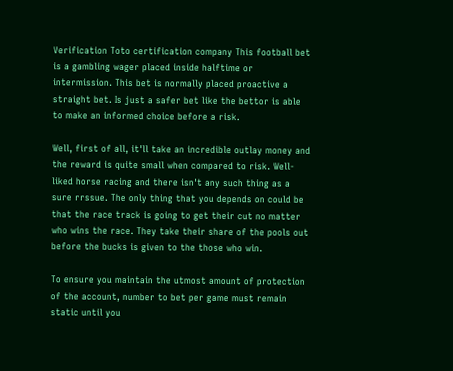Verification Toto certification company This football bet is a gambling wager placed inside halftime or intermission. This bet is normally placed proactive a straight bet. Is just a safer bet like the bettor is able to make an informed choice before a risk.

Well, first of all, it'll take an incredible outlay money and the reward is quite small when compared to risk. Well-liked horse racing and there isn't any such thing as a sure rrssue. The only thing that you depends on could be that the race track is going to get their cut no matter who wins the race. They take their share of the pools out before the bucks is given to the those who win.

To ensure you maintain the utmost amount of protection of the account, number to bet per game must remain static until you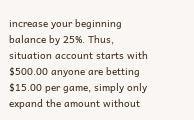increase your beginning balance by 25%. Thus, situation account starts with $500.00 anyone are betting $15.00 per game, simply only expand the amount without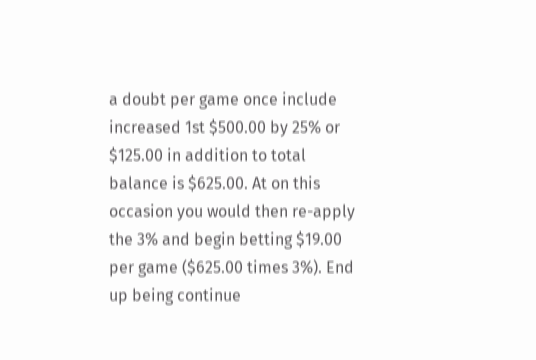a doubt per game once include increased 1st $500.00 by 25% or $125.00 in addition to total balance is $625.00. At on this occasion you would then re-apply the 3% and begin betting $19.00 per game ($625.00 times 3%). End up being continue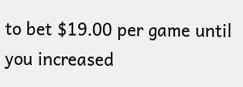to bet $19.00 per game until you increased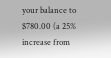your balance to $780.00 (a 25% increase from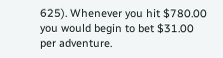625). Whenever you hit $780.00 you would begin to bet $31.00 per adventure.